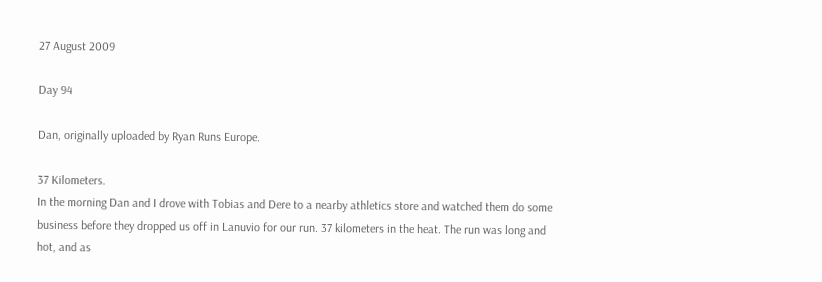27 August 2009

Day 94

Dan, originally uploaded by Ryan Runs Europe.

37 Kilometers.
In the morning Dan and I drove with Tobias and Dere to a nearby athletics store and watched them do some business before they dropped us off in Lanuvio for our run. 37 kilometers in the heat. The run was long and hot, and as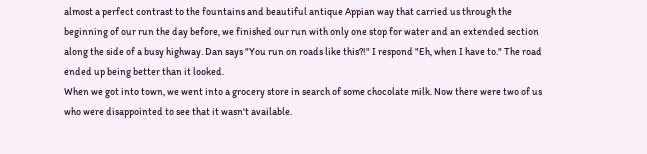almost a perfect contrast to the fountains and beautiful antique Appian way that carried us through the beginning of our run the day before, we finished our run with only one stop for water and an extended section along the side of a busy highway. Dan says "You run on roads like this?!" I respond "Eh, when I have to." The road ended up being better than it looked.
When we got into town, we went into a grocery store in search of some chocolate milk. Now there were two of us who were disappointed to see that it wasn't available.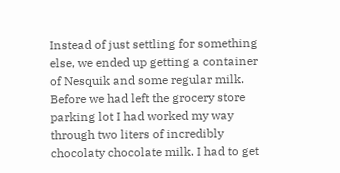Instead of just settling for something else, we ended up getting a container of Nesquik and some regular milk. Before we had left the grocery store parking lot I had worked my way through two liters of incredibly chocolaty chocolate milk. I had to get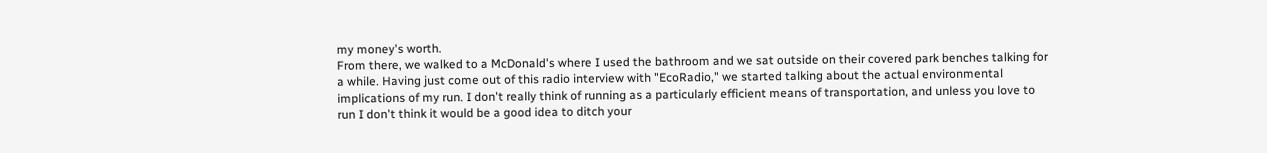my money's worth.
From there, we walked to a McDonald's where I used the bathroom and we sat outside on their covered park benches talking for a while. Having just come out of this radio interview with "EcoRadio," we started talking about the actual environmental implications of my run. I don't really think of running as a particularly efficient means of transportation, and unless you love to run I don't think it would be a good idea to ditch your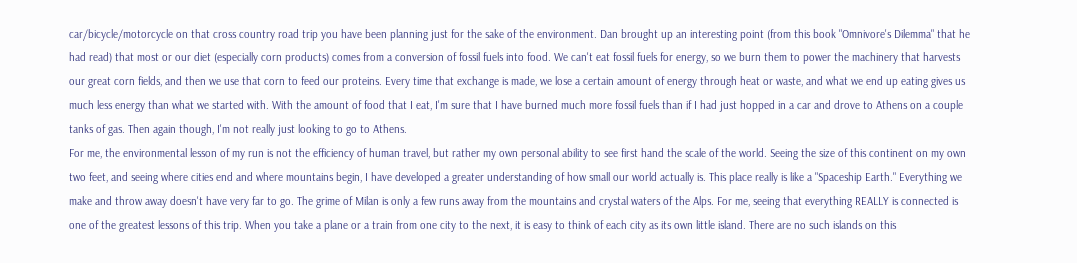car/bicycle/motorcycle on that cross country road trip you have been planning just for the sake of the environment. Dan brought up an interesting point (from this book "Omnivore's Dilemma" that he had read) that most or our diet (especially corn products) comes from a conversion of fossil fuels into food. We can't eat fossil fuels for energy, so we burn them to power the machinery that harvests our great corn fields, and then we use that corn to feed our proteins. Every time that exchange is made, we lose a certain amount of energy through heat or waste, and what we end up eating gives us much less energy than what we started with. With the amount of food that I eat, I'm sure that I have burned much more fossil fuels than if I had just hopped in a car and drove to Athens on a couple tanks of gas. Then again though, I'm not really just looking to go to Athens.
For me, the environmental lesson of my run is not the efficiency of human travel, but rather my own personal ability to see first hand the scale of the world. Seeing the size of this continent on my own two feet, and seeing where cities end and where mountains begin, I have developed a greater understanding of how small our world actually is. This place really is like a "Spaceship Earth." Everything we make and throw away doesn't have very far to go. The grime of Milan is only a few runs away from the mountains and crystal waters of the Alps. For me, seeing that everything REALLY is connected is one of the greatest lessons of this trip. When you take a plane or a train from one city to the next, it is easy to think of each city as its own little island. There are no such islands on this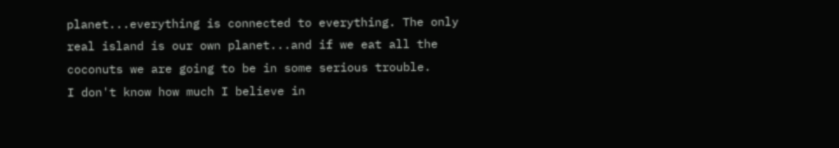planet...everything is connected to everything. The only real island is our own planet...and if we eat all the coconuts we are going to be in some serious trouble.
I don't know how much I believe in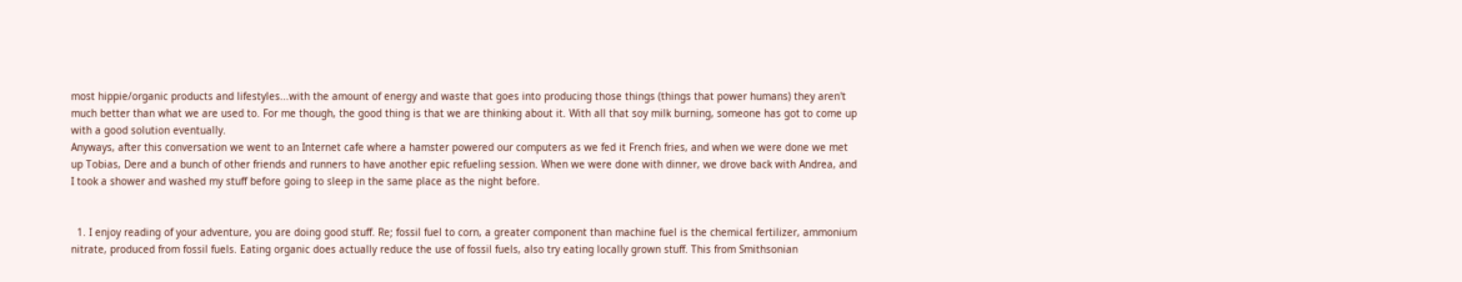most hippie/organic products and lifestyles...with the amount of energy and waste that goes into producing those things (things that power humans) they aren't much better than what we are used to. For me though, the good thing is that we are thinking about it. With all that soy milk burning, someone has got to come up with a good solution eventually.
Anyways, after this conversation we went to an Internet cafe where a hamster powered our computers as we fed it French fries, and when we were done we met up Tobias, Dere and a bunch of other friends and runners to have another epic refueling session. When we were done with dinner, we drove back with Andrea, and I took a shower and washed my stuff before going to sleep in the same place as the night before.


  1. I enjoy reading of your adventure, you are doing good stuff. Re; fossil fuel to corn, a greater component than machine fuel is the chemical fertilizer, ammonium nitrate, produced from fossil fuels. Eating organic does actually reduce the use of fossil fuels, also try eating locally grown stuff. This from Smithsonian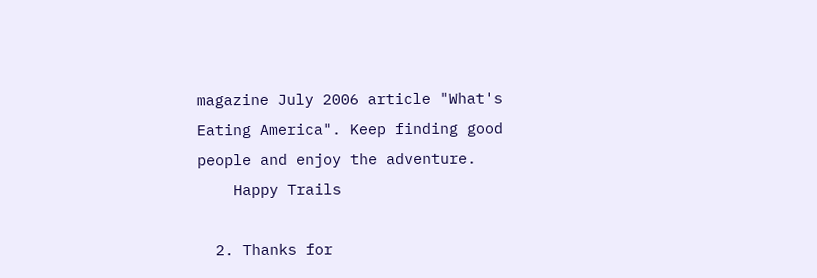magazine July 2006 article "What's Eating America". Keep finding good people and enjoy the adventure.
    Happy Trails

  2. Thanks for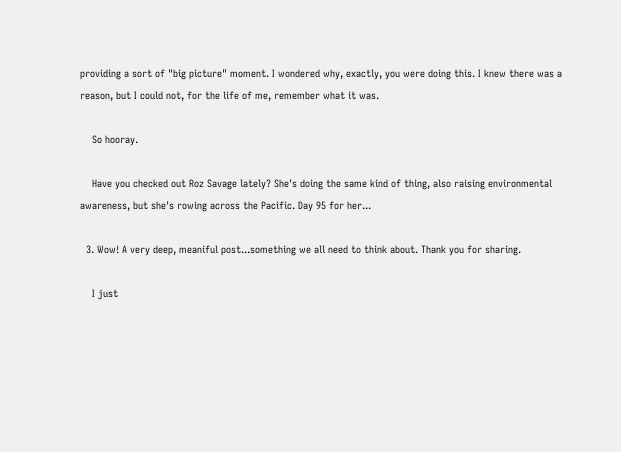providing a sort of "big picture" moment. I wondered why, exactly, you were doing this. I knew there was a reason, but I could not, for the life of me, remember what it was.

    So hooray.

    Have you checked out Roz Savage lately? She's doing the same kind of thing, also raising environmental awareness, but she's rowing across the Pacific. Day 95 for her...

  3. Wow! A very deep, meaniful post...something we all need to think about. Thank you for sharing.

    I just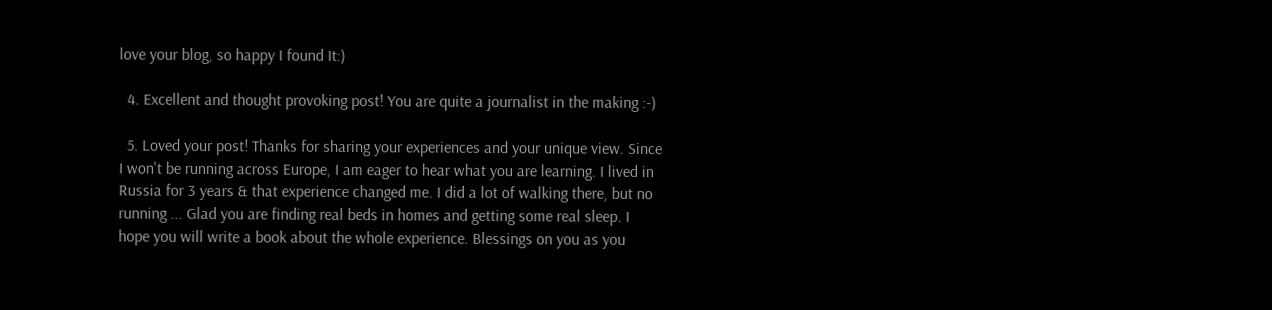love your blog, so happy I found It:)

  4. Excellent and thought provoking post! You are quite a journalist in the making :-)

  5. Loved your post! Thanks for sharing your experiences and your unique view. Since I won't be running across Europe, I am eager to hear what you are learning. I lived in Russia for 3 years & that experience changed me. I did a lot of walking there, but no running ... Glad you are finding real beds in homes and getting some real sleep. I hope you will write a book about the whole experience. Blessings on you as you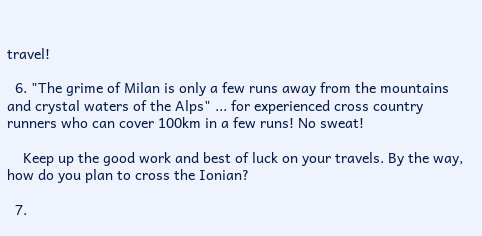travel!

  6. "The grime of Milan is only a few runs away from the mountains and crystal waters of the Alps" ... for experienced cross country runners who can cover 100km in a few runs! No sweat!

    Keep up the good work and best of luck on your travels. By the way, how do you plan to cross the Ionian?

  7.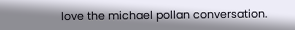love the michael pollan conversation.